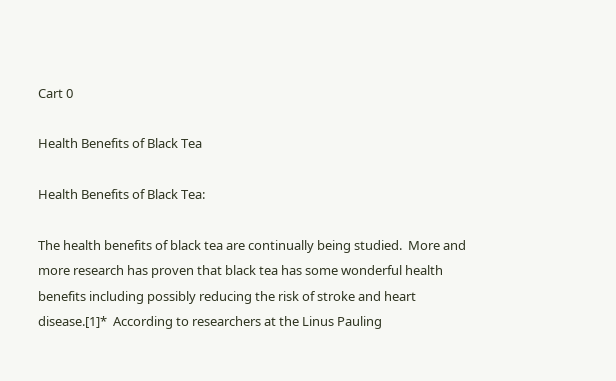Cart 0

Health Benefits of Black Tea

Health Benefits of Black Tea:

The health benefits of black tea are continually being studied.  More and more research has proven that black tea has some wonderful health benefits including possibly reducing the risk of stroke and heart disease.[1]*  According to researchers at the Linus Pauling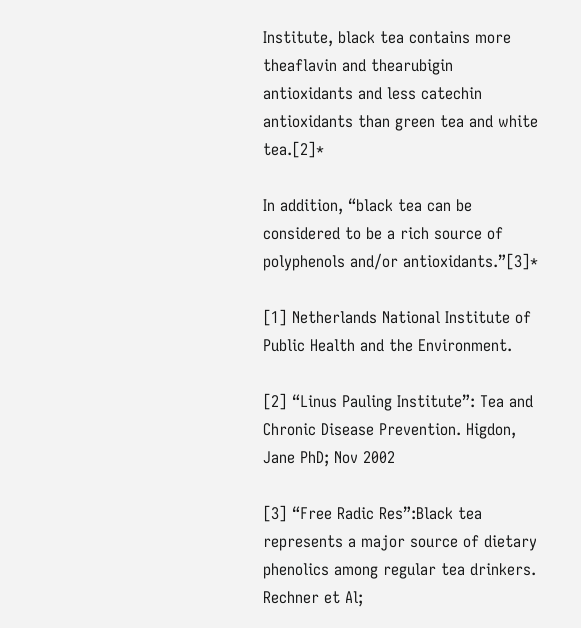Institute, black tea contains more theaflavin and thearubigin antioxidants and less catechin antioxidants than green tea and white tea.[2]*

In addition, “black tea can be considered to be a rich source of polyphenols and/or antioxidants.”[3]*

[1] Netherlands National Institute of Public Health and the Environment.

[2] “Linus Pauling Institute”: Tea and Chronic Disease Prevention. Higdon, Jane PhD; Nov 2002

[3] “Free Radic Res”:Black tea represents a major source of dietary phenolics among regular tea drinkers. Rechner et Al;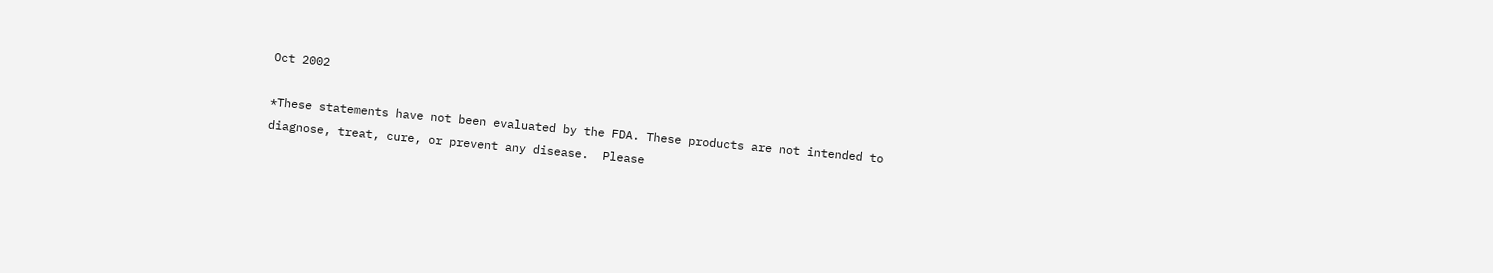Oct 2002

*These statements have not been evaluated by the FDA. These products are not intended to diagnose, treat, cure, or prevent any disease.  Please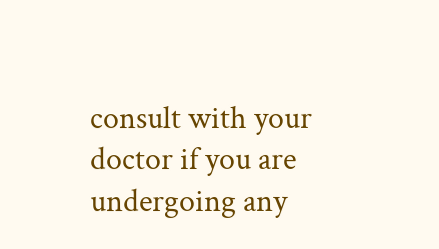consult with your doctor if you are undergoing any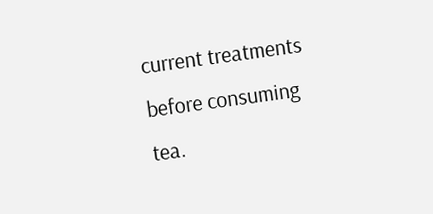current treatments before consuming tea.